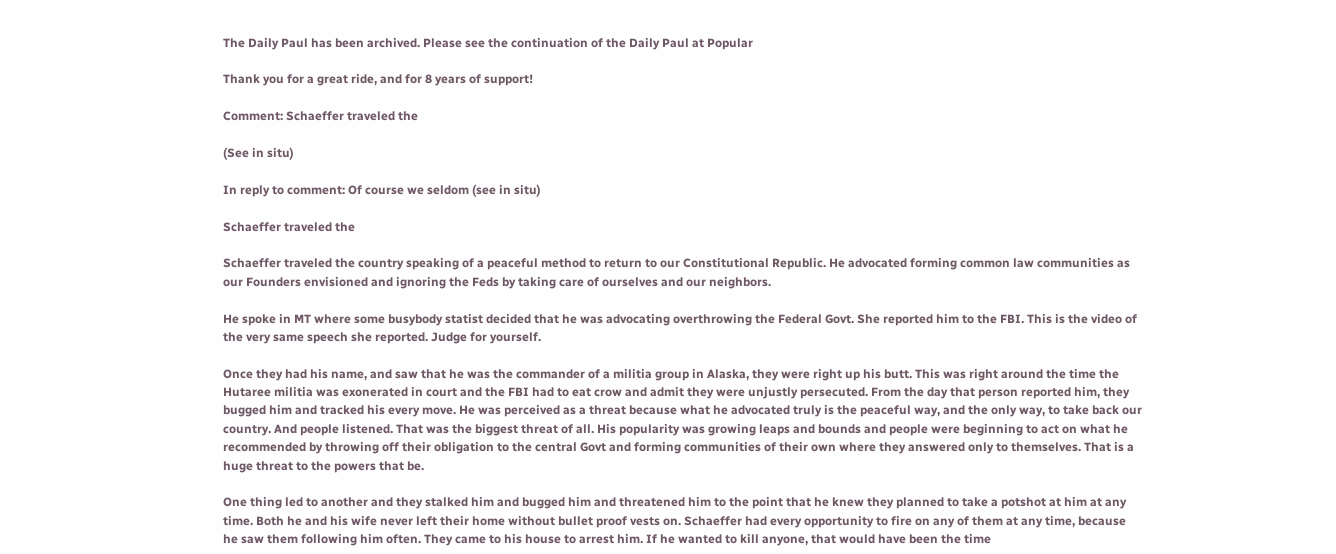The Daily Paul has been archived. Please see the continuation of the Daily Paul at Popular

Thank you for a great ride, and for 8 years of support!

Comment: Schaeffer traveled the

(See in situ)

In reply to comment: Of course we seldom (see in situ)

Schaeffer traveled the

Schaeffer traveled the country speaking of a peaceful method to return to our Constitutional Republic. He advocated forming common law communities as our Founders envisioned and ignoring the Feds by taking care of ourselves and our neighbors.

He spoke in MT where some busybody statist decided that he was advocating overthrowing the Federal Govt. She reported him to the FBI. This is the video of the very same speech she reported. Judge for yourself.

Once they had his name, and saw that he was the commander of a militia group in Alaska, they were right up his butt. This was right around the time the Hutaree militia was exonerated in court and the FBI had to eat crow and admit they were unjustly persecuted. From the day that person reported him, they bugged him and tracked his every move. He was perceived as a threat because what he advocated truly is the peaceful way, and the only way, to take back our country. And people listened. That was the biggest threat of all. His popularity was growing leaps and bounds and people were beginning to act on what he recommended by throwing off their obligation to the central Govt and forming communities of their own where they answered only to themselves. That is a huge threat to the powers that be.

One thing led to another and they stalked him and bugged him and threatened him to the point that he knew they planned to take a potshot at him at any time. Both he and his wife never left their home without bullet proof vests on. Schaeffer had every opportunity to fire on any of them at any time, because he saw them following him often. They came to his house to arrest him. If he wanted to kill anyone, that would have been the time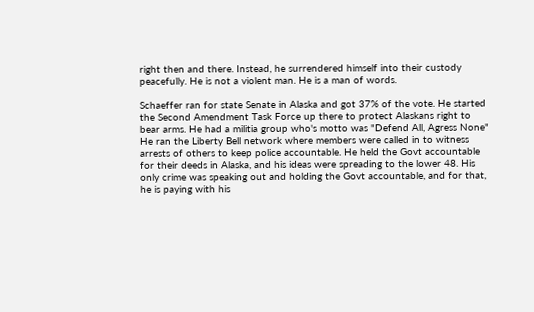right then and there. Instead, he surrendered himself into their custody peacefully. He is not a violent man. He is a man of words.

Schaeffer ran for state Senate in Alaska and got 37% of the vote. He started the Second Amendment Task Force up there to protect Alaskans right to bear arms. He had a militia group who's motto was "Defend All, Agress None" He ran the Liberty Bell network where members were called in to witness arrests of others to keep police accountable. He held the Govt accountable for their deeds in Alaska, and his ideas were spreading to the lower 48. His only crime was speaking out and holding the Govt accountable, and for that, he is paying with his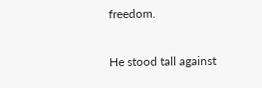freedom.

He stood tall against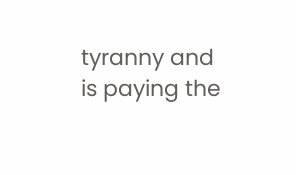tyranny and is paying the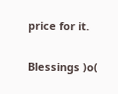price for it.

Blessings )o(